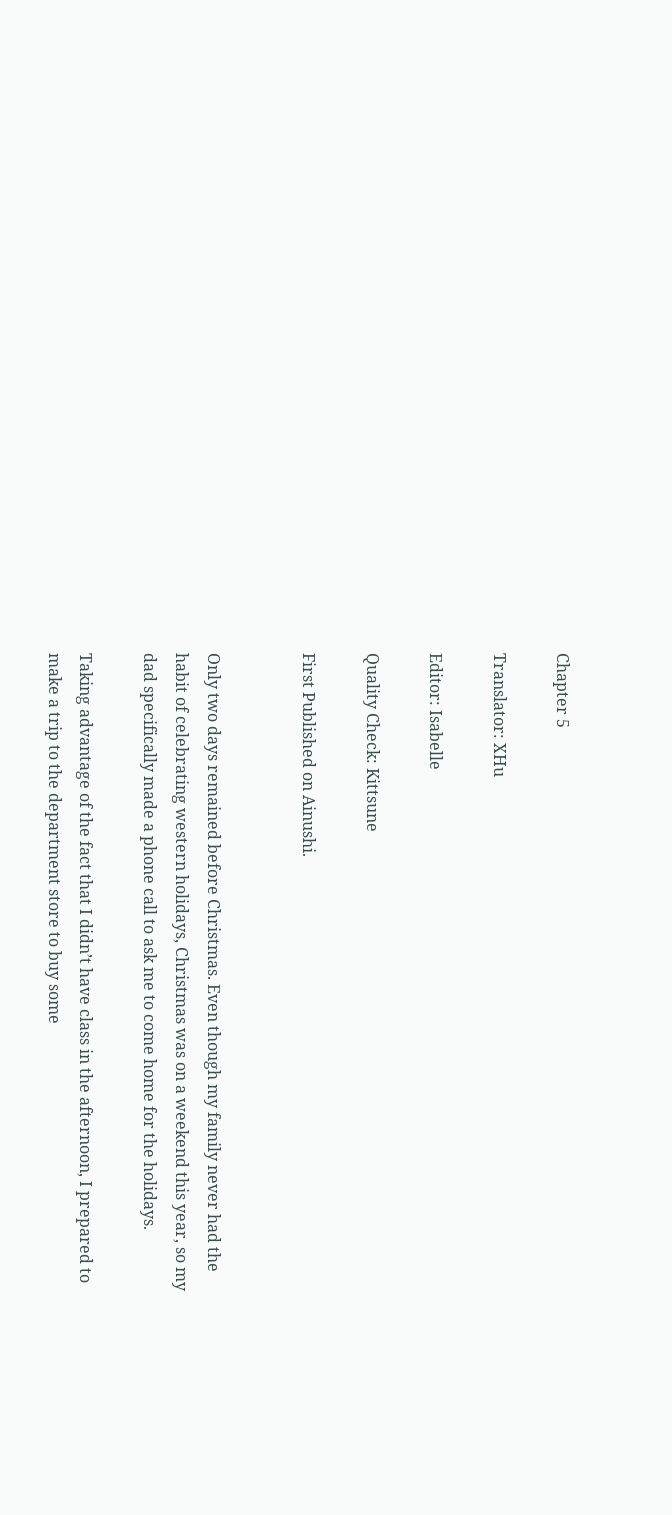Chapter 5

Translator: XHu

Editor: Isabelle

Quality Check: Kittsune

First Published on Ainushi.


Only two days remained before Christmas. Even though my family never had the habit of celebrating western holidays, Christmas was on a weekend this year, so my dad specifically made a phone call to ask me to come home for the holidays.

Taking advantage of the fact that I didn’t have class in the afternoon, I prepared to make a trip to the department store to buy some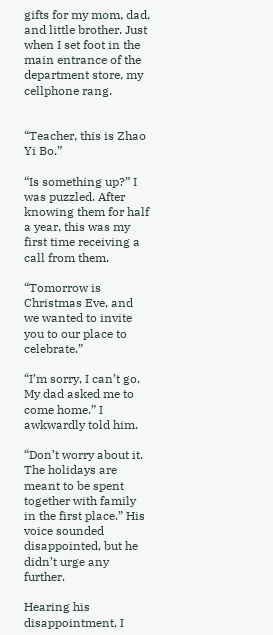gifts for my mom, dad, and little brother. Just when I set foot in the main entrance of the department store, my cellphone rang.


“Teacher, this is Zhao Yi Bo.”

“Is something up?” I was puzzled. After knowing them for half a year, this was my first time receiving a call from them.

“Tomorrow is Christmas Eve, and we wanted to invite you to our place to celebrate.”

“I’m sorry, I can’t go. My dad asked me to come home.” I awkwardly told him.

“Don’t worry about it. The holidays are meant to be spent together with family in the first place.” His voice sounded disappointed, but he didn’t urge any further.

Hearing his disappointment, I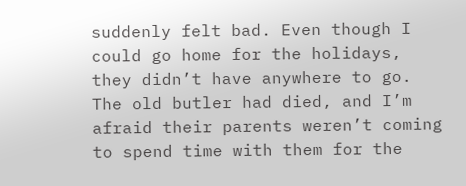suddenly felt bad. Even though I could go home for the holidays, they didn’t have anywhere to go. The old butler had died, and I’m afraid their parents weren’t coming to spend time with them for the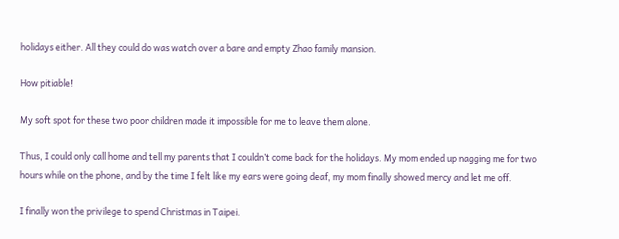holidays either. All they could do was watch over a bare and empty Zhao family mansion.

How pitiable!

My soft spot for these two poor children made it impossible for me to leave them alone.

Thus, I could only call home and tell my parents that I couldn’t come back for the holidays. My mom ended up nagging me for two hours while on the phone, and by the time I felt like my ears were going deaf, my mom finally showed mercy and let me off.

I finally won the privilege to spend Christmas in Taipei.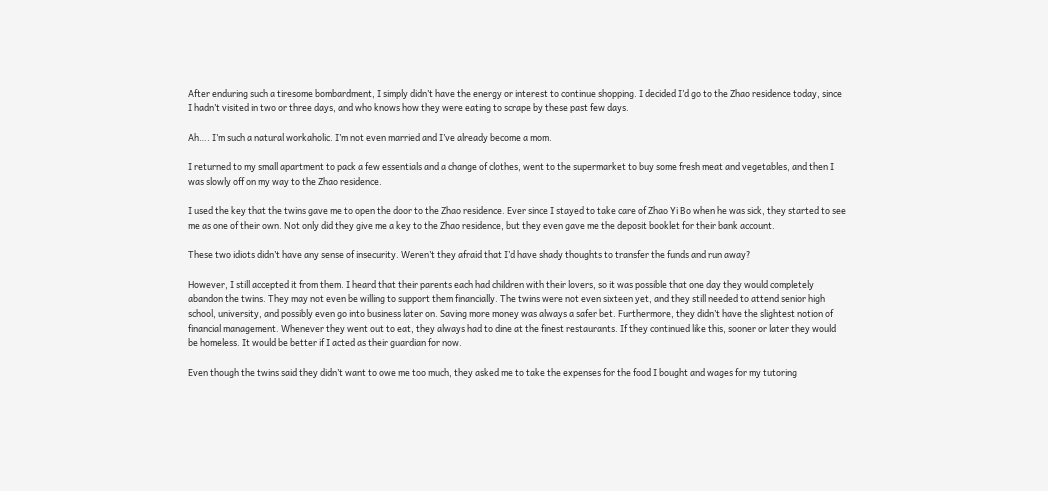After enduring such a tiresome bombardment, I simply didn’t have the energy or interest to continue shopping. I decided I’d go to the Zhao residence today, since I hadn’t visited in two or three days, and who knows how they were eating to scrape by these past few days.

Ah…. I’m such a natural workaholic. I’m not even married and I’ve already become a mom.

I returned to my small apartment to pack a few essentials and a change of clothes, went to the supermarket to buy some fresh meat and vegetables, and then I was slowly off on my way to the Zhao residence.

I used the key that the twins gave me to open the door to the Zhao residence. Ever since I stayed to take care of Zhao Yi Bo when he was sick, they started to see me as one of their own. Not only did they give me a key to the Zhao residence, but they even gave me the deposit booklet for their bank account.

These two idiots didn’t have any sense of insecurity. Weren’t they afraid that I’d have shady thoughts to transfer the funds and run away?

However, I still accepted it from them. I heard that their parents each had children with their lovers, so it was possible that one day they would completely abandon the twins. They may not even be willing to support them financially. The twins were not even sixteen yet, and they still needed to attend senior high school, university, and possibly even go into business later on. Saving more money was always a safer bet. Furthermore, they didn’t have the slightest notion of financial management. Whenever they went out to eat, they always had to dine at the finest restaurants. If they continued like this, sooner or later they would be homeless. It would be better if I acted as their guardian for now.

Even though the twins said they didn’t want to owe me too much, they asked me to take the expenses for the food I bought and wages for my tutoring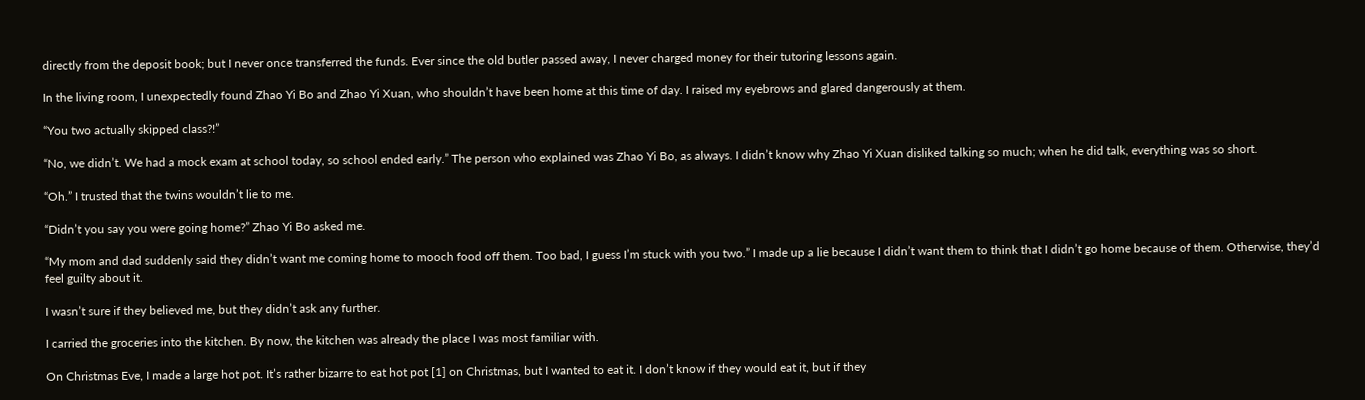directly from the deposit book; but I never once transferred the funds. Ever since the old butler passed away, I never charged money for their tutoring lessons again.

In the living room, I unexpectedly found Zhao Yi Bo and Zhao Yi Xuan, who shouldn’t have been home at this time of day. I raised my eyebrows and glared dangerously at them.

“You two actually skipped class?!”

“No, we didn’t. We had a mock exam at school today, so school ended early.” The person who explained was Zhao Yi Bo, as always. I didn’t know why Zhao Yi Xuan disliked talking so much; when he did talk, everything was so short.

“Oh.” I trusted that the twins wouldn’t lie to me.

“Didn’t you say you were going home?” Zhao Yi Bo asked me.

“My mom and dad suddenly said they didn’t want me coming home to mooch food off them. Too bad, I guess I’m stuck with you two.” I made up a lie because I didn’t want them to think that I didn’t go home because of them. Otherwise, they’d feel guilty about it.

I wasn’t sure if they believed me, but they didn’t ask any further.

I carried the groceries into the kitchen. By now, the kitchen was already the place I was most familiar with.

On Christmas Eve, I made a large hot pot. It’s rather bizarre to eat hot pot [1] on Christmas, but I wanted to eat it. I don’t know if they would eat it, but if they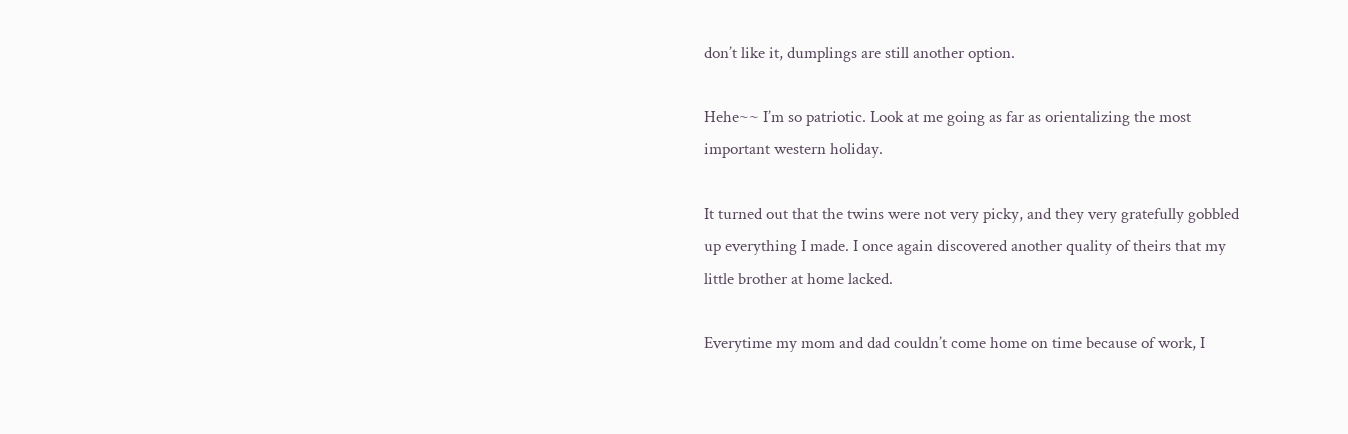don’t like it, dumplings are still another option.

Hehe~~ I’m so patriotic. Look at me going as far as orientalizing the most important western holiday.

It turned out that the twins were not very picky, and they very gratefully gobbled up everything I made. I once again discovered another quality of theirs that my little brother at home lacked.

Everytime my mom and dad couldn’t come home on time because of work, I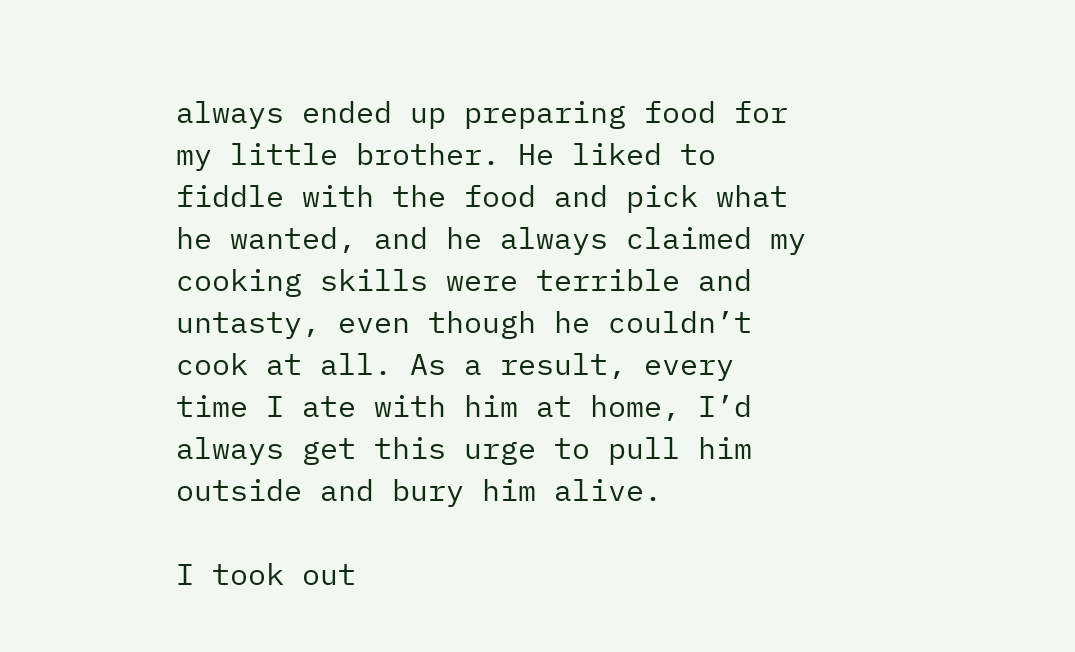always ended up preparing food for my little brother. He liked to fiddle with the food and pick what he wanted, and he always claimed my cooking skills were terrible and untasty, even though he couldn’t cook at all. As a result, every time I ate with him at home, I’d always get this urge to pull him outside and bury him alive.

I took out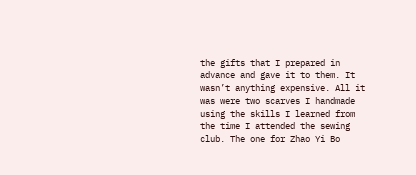the gifts that I prepared in advance and gave it to them. It wasn’t anything expensive. All it was were two scarves I handmade using the skills I learned from the time I attended the sewing club. The one for Zhao Yi Bo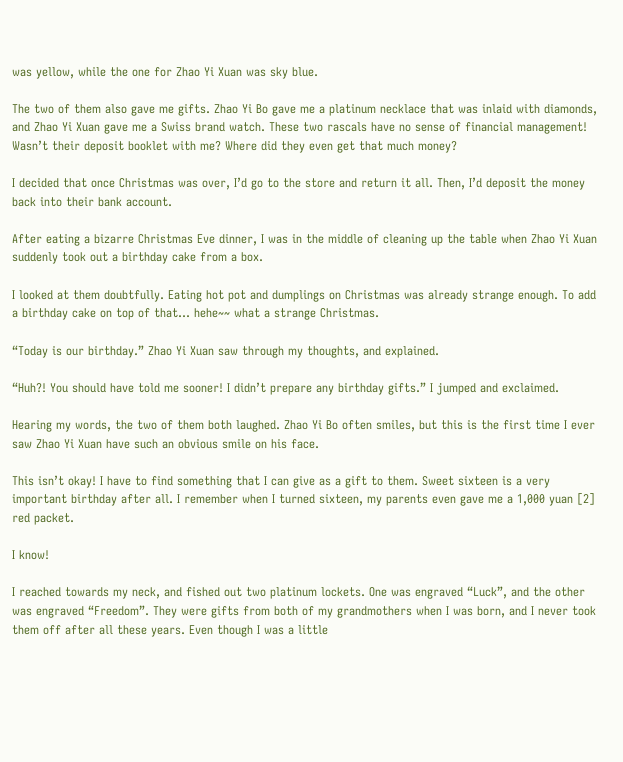was yellow, while the one for Zhao Yi Xuan was sky blue.

The two of them also gave me gifts. Zhao Yi Bo gave me a platinum necklace that was inlaid with diamonds, and Zhao Yi Xuan gave me a Swiss brand watch. These two rascals have no sense of financial management! Wasn’t their deposit booklet with me? Where did they even get that much money?

I decided that once Christmas was over, I’d go to the store and return it all. Then, I’d deposit the money back into their bank account.

After eating a bizarre Christmas Eve dinner, I was in the middle of cleaning up the table when Zhao Yi Xuan suddenly took out a birthday cake from a box.

I looked at them doubtfully. Eating hot pot and dumplings on Christmas was already strange enough. To add a birthday cake on top of that… hehe~~ what a strange Christmas.

“Today is our birthday.” Zhao Yi Xuan saw through my thoughts, and explained.

“Huh?! You should have told me sooner! I didn’t prepare any birthday gifts.” I jumped and exclaimed.

Hearing my words, the two of them both laughed. Zhao Yi Bo often smiles, but this is the first time I ever saw Zhao Yi Xuan have such an obvious smile on his face.

This isn’t okay! I have to find something that I can give as a gift to them. Sweet sixteen is a very important birthday after all. I remember when I turned sixteen, my parents even gave me a 1,000 yuan [2] red packet.

I know!

I reached towards my neck, and fished out two platinum lockets. One was engraved “Luck”, and the other was engraved “Freedom”. They were gifts from both of my grandmothers when I was born, and I never took them off after all these years. Even though I was a little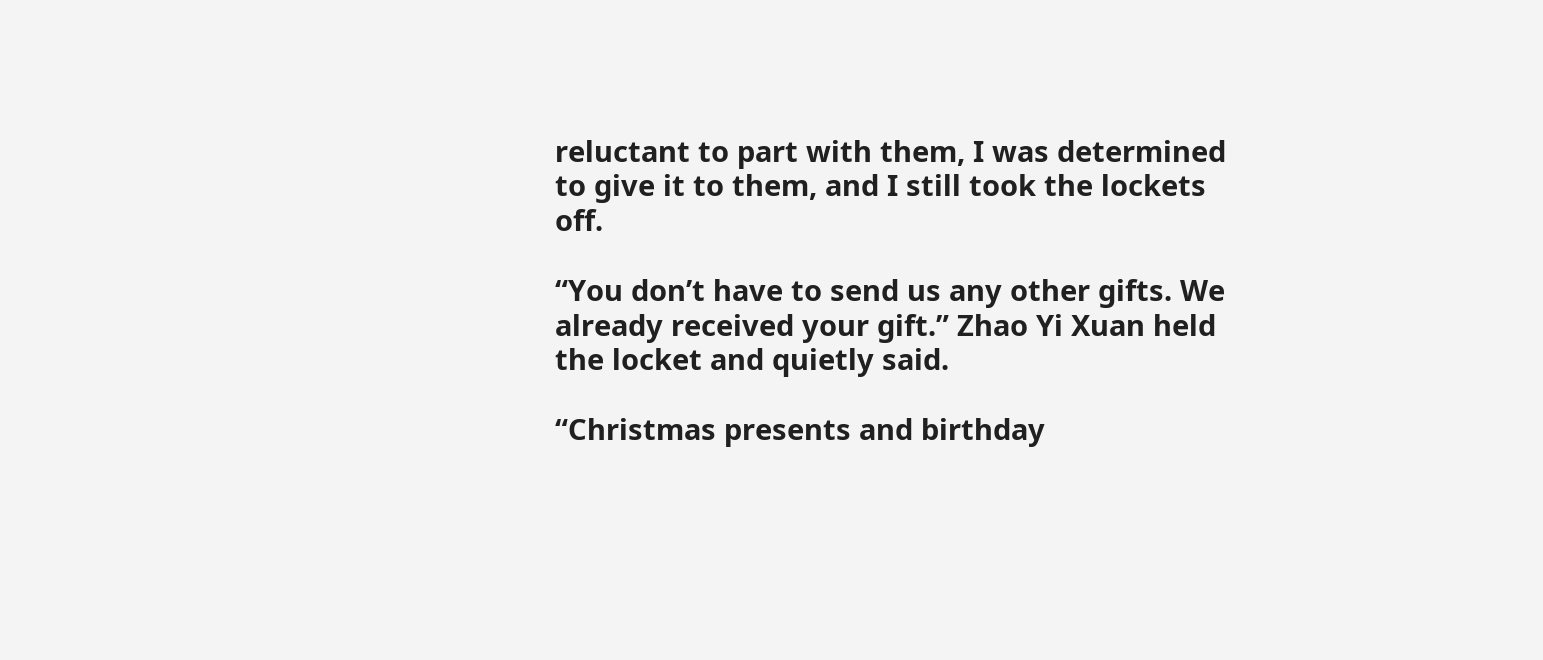reluctant to part with them, I was determined to give it to them, and I still took the lockets off.

“You don’t have to send us any other gifts. We already received your gift.” Zhao Yi Xuan held the locket and quietly said.

“Christmas presents and birthday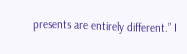presents are entirely different.” I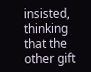insisted, thinking that the other gift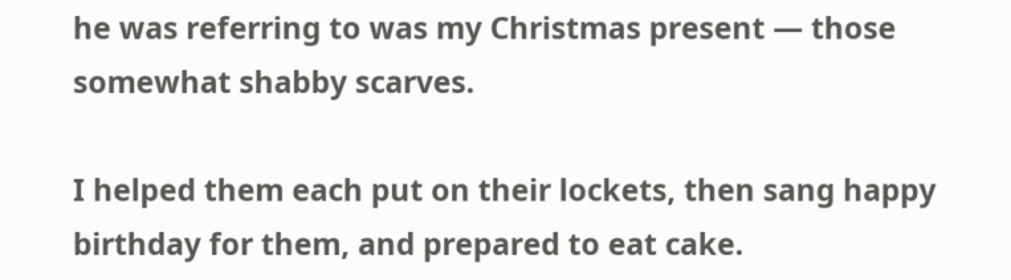he was referring to was my Christmas present — those somewhat shabby scarves.

I helped them each put on their lockets, then sang happy birthday for them, and prepared to eat cake.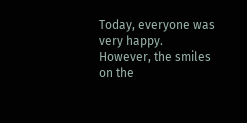Today, everyone was very happy. However, the smiles on the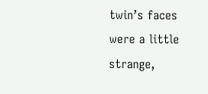twin’s faces were a little strange,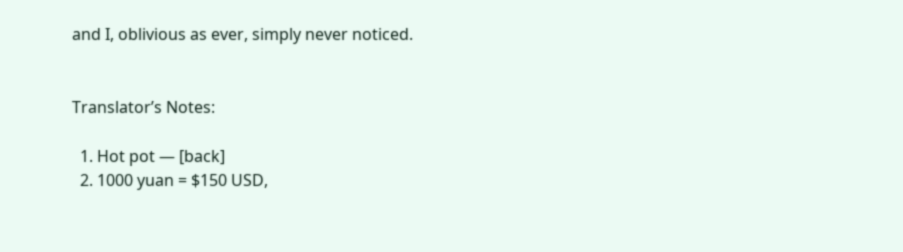and I, oblivious as ever, simply never noticed.


Translator’s Notes:

  1. Hot pot — [back]
  2. 1000 yuan = $150 USD,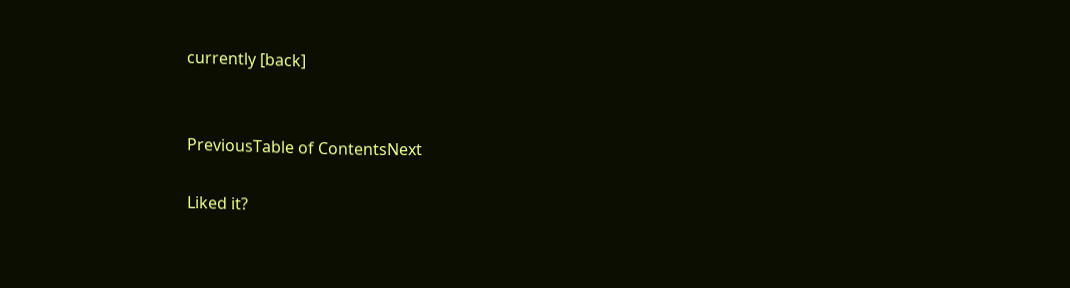currently [back]


PreviousTable of ContentsNext

Liked it?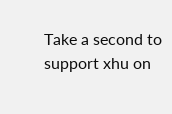Take a second to support xhu on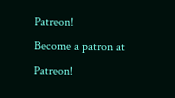Patreon!
Become a patron at Patreon!